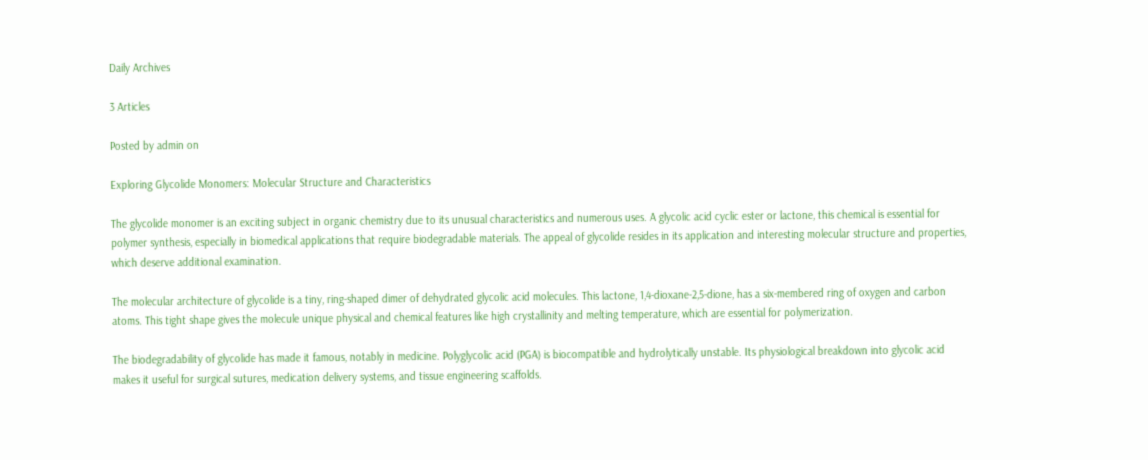Daily Archives

3 Articles

Posted by admin on

Exploring Glycolide Monomers: Molecular Structure and Characteristics

The glycolide monomer is an exciting subject in organic chemistry due to its unusual characteristics and numerous uses. A glycolic acid cyclic ester or lactone, this chemical is essential for polymer synthesis, especially in biomedical applications that require biodegradable materials. The appeal of glycolide resides in its application and interesting molecular structure and properties, which deserve additional examination.

The molecular architecture of glycolide is a tiny, ring-shaped dimer of dehydrated glycolic acid molecules. This lactone, 1,4-dioxane-2,5-dione, has a six-membered ring of oxygen and carbon atoms. This tight shape gives the molecule unique physical and chemical features like high crystallinity and melting temperature, which are essential for polymerization.

The biodegradability of glycolide has made it famous, notably in medicine. Polyglycolic acid (PGA) is biocompatible and hydrolytically unstable. Its physiological breakdown into glycolic acid makes it useful for surgical sutures, medication delivery systems, and tissue engineering scaffolds.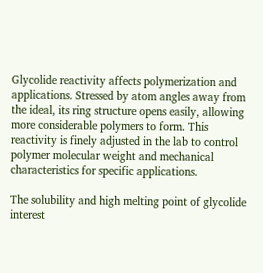Glycolide reactivity affects polymerization and applications. Stressed by atom angles away from the ideal, its ring structure opens easily, allowing more considerable polymers to form. This reactivity is finely adjusted in the lab to control polymer molecular weight and mechanical characteristics for specific applications.

The solubility and high melting point of glycolide interest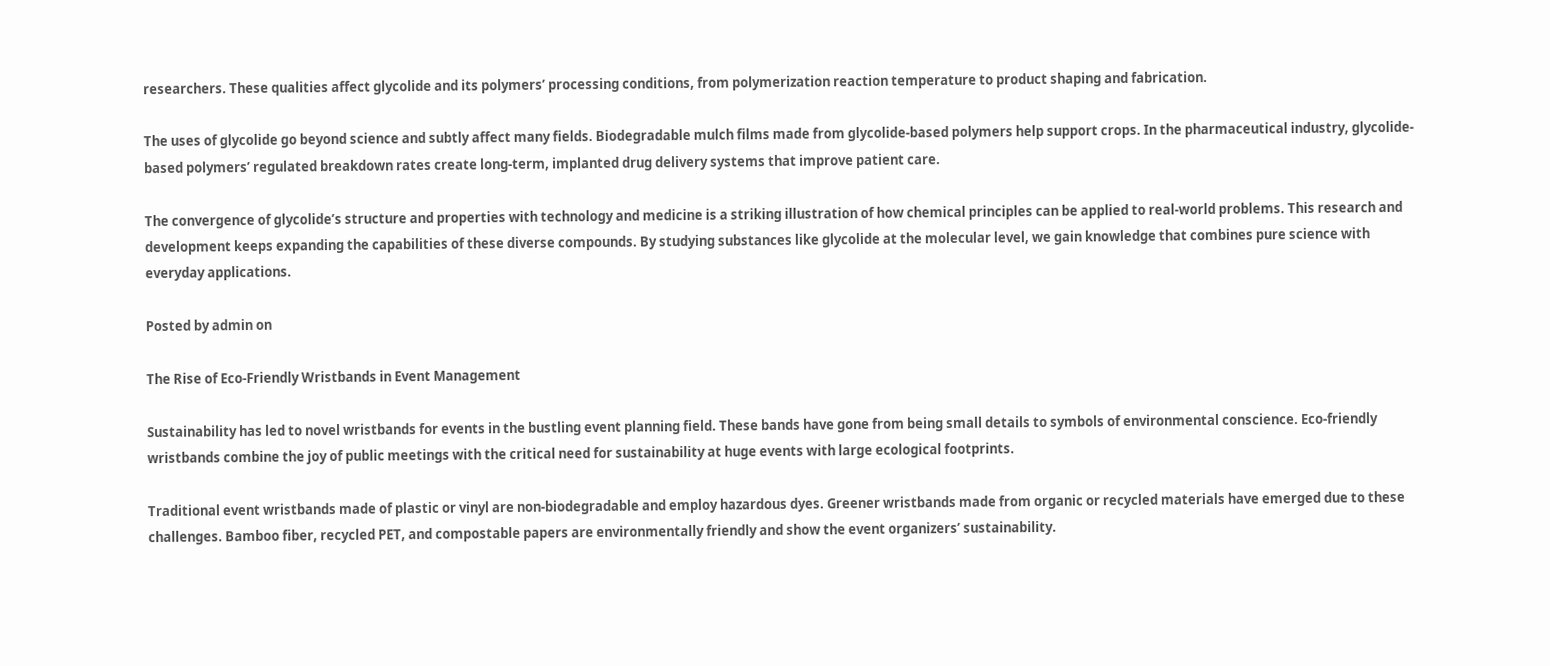researchers. These qualities affect glycolide and its polymers’ processing conditions, from polymerization reaction temperature to product shaping and fabrication.

The uses of glycolide go beyond science and subtly affect many fields. Biodegradable mulch films made from glycolide-based polymers help support crops. In the pharmaceutical industry, glycolide-based polymers’ regulated breakdown rates create long-term, implanted drug delivery systems that improve patient care.

The convergence of glycolide’s structure and properties with technology and medicine is a striking illustration of how chemical principles can be applied to real-world problems. This research and development keeps expanding the capabilities of these diverse compounds. By studying substances like glycolide at the molecular level, we gain knowledge that combines pure science with everyday applications.

Posted by admin on

The Rise of Eco-Friendly Wristbands in Event Management

Sustainability has led to novel wristbands for events in the bustling event planning field. These bands have gone from being small details to symbols of environmental conscience. Eco-friendly wristbands combine the joy of public meetings with the critical need for sustainability at huge events with large ecological footprints.

Traditional event wristbands made of plastic or vinyl are non-biodegradable and employ hazardous dyes. Greener wristbands made from organic or recycled materials have emerged due to these challenges. Bamboo fiber, recycled PET, and compostable papers are environmentally friendly and show the event organizers’ sustainability.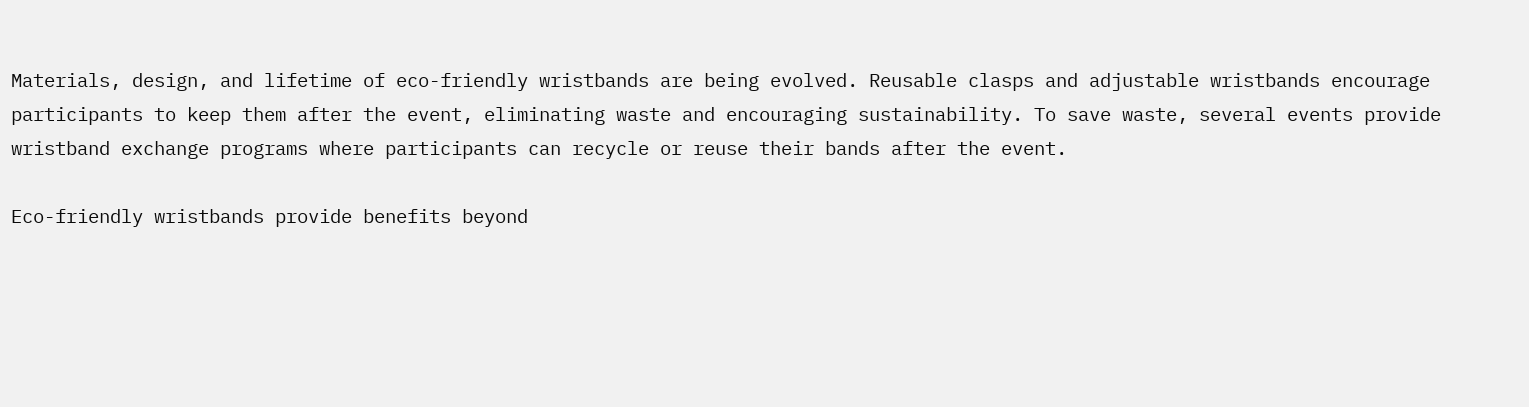Materials, design, and lifetime of eco-friendly wristbands are being evolved. Reusable clasps and adjustable wristbands encourage participants to keep them after the event, eliminating waste and encouraging sustainability. To save waste, several events provide wristband exchange programs where participants can recycle or reuse their bands after the event.

Eco-friendly wristbands provide benefits beyond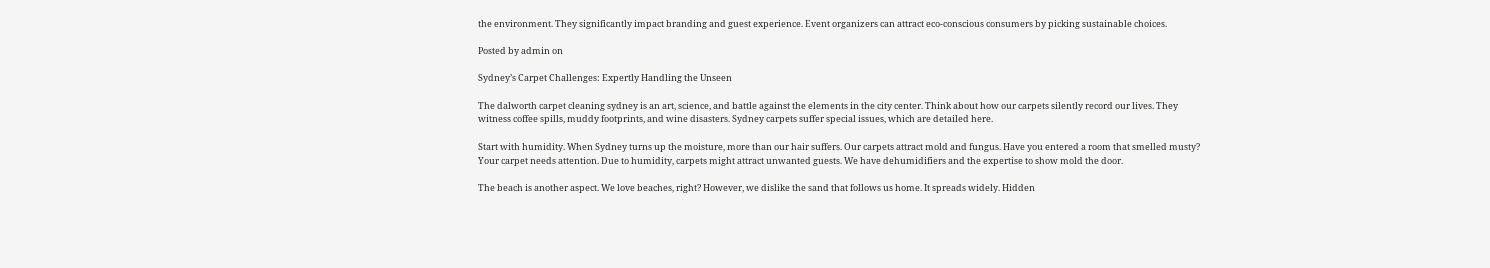the environment. They significantly impact branding and guest experience. Event organizers can attract eco-conscious consumers by picking sustainable choices.

Posted by admin on

Sydney’s Carpet Challenges: Expertly Handling the Unseen

The dalworth carpet cleaning sydney is an art, science, and battle against the elements in the city center. Think about how our carpets silently record our lives. They witness coffee spills, muddy footprints, and wine disasters. Sydney carpets suffer special issues, which are detailed here.

Start with humidity. When Sydney turns up the moisture, more than our hair suffers. Our carpets attract mold and fungus. Have you entered a room that smelled musty? Your carpet needs attention. Due to humidity, carpets might attract unwanted guests. We have dehumidifiers and the expertise to show mold the door.

The beach is another aspect. We love beaches, right? However, we dislike the sand that follows us home. It spreads widely. Hidden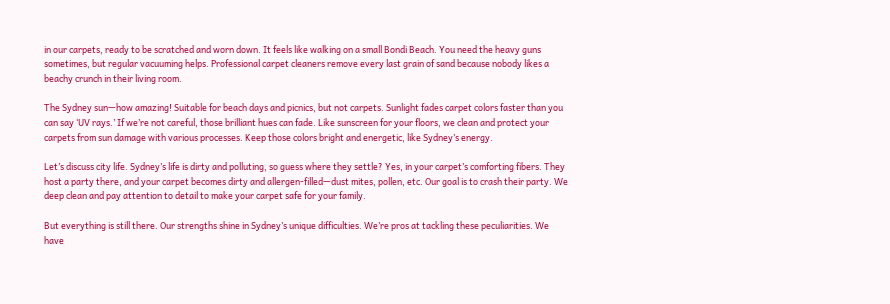in our carpets, ready to be scratched and worn down. It feels like walking on a small Bondi Beach. You need the heavy guns sometimes, but regular vacuuming helps. Professional carpet cleaners remove every last grain of sand because nobody likes a beachy crunch in their living room.

The Sydney sun—how amazing! Suitable for beach days and picnics, but not carpets. Sunlight fades carpet colors faster than you can say ‘UV rays.’ If we’re not careful, those brilliant hues can fade. Like sunscreen for your floors, we clean and protect your carpets from sun damage with various processes. Keep those colors bright and energetic, like Sydney’s energy.

Let’s discuss city life. Sydney’s life is dirty and polluting, so guess where they settle? Yes, in your carpet’s comforting fibers. They host a party there, and your carpet becomes dirty and allergen-filled—dust mites, pollen, etc. Our goal is to crash their party. We deep clean and pay attention to detail to make your carpet safe for your family.

But everything is still there. Our strengths shine in Sydney’s unique difficulties. We’re pros at tackling these peculiarities. We have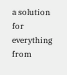a solution for everything from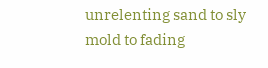unrelenting sand to sly mold to fading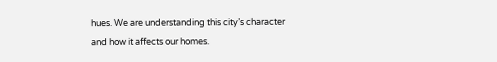hues. We are understanding this city’s character and how it affects our homes.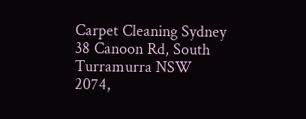Carpet Cleaning Sydney
38 Canoon Rd, South Turramurra NSW 2074,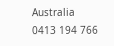Australia
0413 194 766